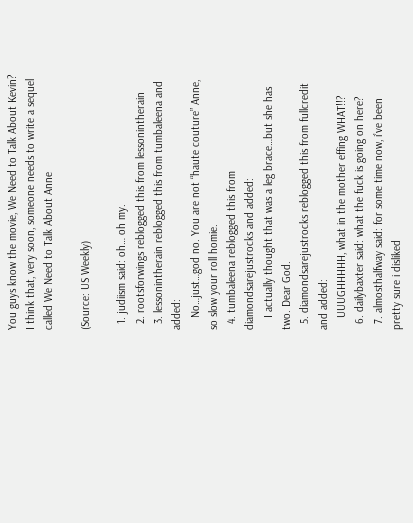You guys know the movie, We Need to Talk About Kevin? I think that, very soon, someone needs to write a sequel called We Need to Talk About Anne

(Source: US Weekly)

  1. judiism said: oh… oh my.
  2. rootsforwings reblogged this from lessonintherain
  3. lessonintherain reblogged this from tumbaleena and added:
    No…just…god no. You are not “haute couture” Anne, so slow your roll homie.
  4. tumbaleena reblogged this from diamondsarejustrocks and added:
    I actually thought that was a leg brace…but she has two. Dear God.
  5. diamondsarejustrocks reblogged this from fullcredit and added:
    UUUGHHHHH, what in the mother effing WHAT!!?
  6. dailybaxter said: what the fuck is going on here?
  7. almosthalfway said: for some time now, i’ve been pretty sure i disliked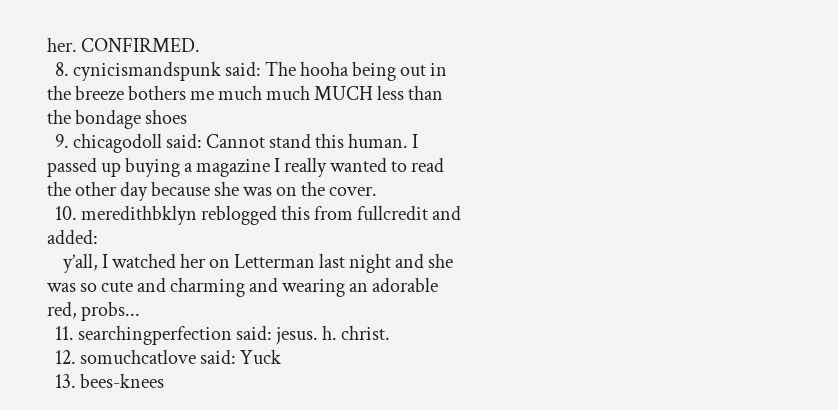her. CONFIRMED.
  8. cynicismandspunk said: The hooha being out in the breeze bothers me much much MUCH less than the bondage shoes
  9. chicagodoll said: Cannot stand this human. I passed up buying a magazine I really wanted to read the other day because she was on the cover.
  10. meredithbklyn reblogged this from fullcredit and added:
    y’all, I watched her on Letterman last night and she was so cute and charming and wearing an adorable red, probs...
  11. searchingperfection said: jesus. h. christ.
  12. somuchcatlove said: Yuck
  13. bees-knees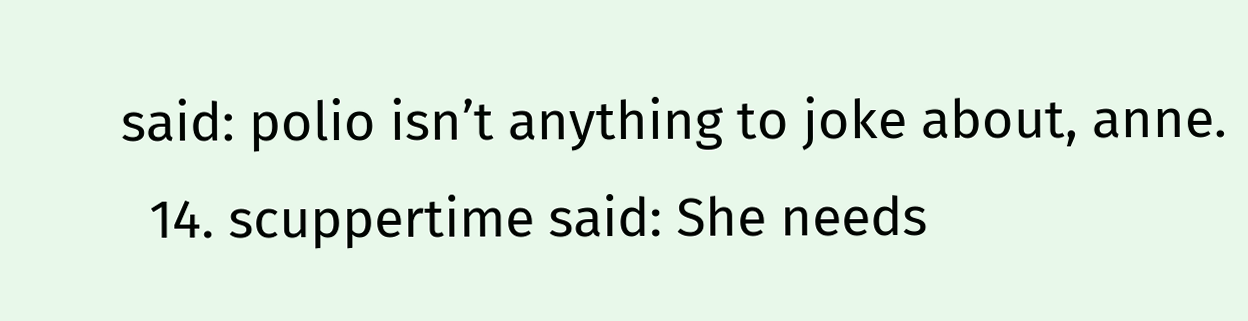said: polio isn’t anything to joke about, anne.
  14. scuppertime said: She needs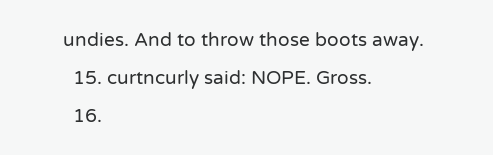undies. And to throw those boots away.
  15. curtncurly said: NOPE. Gross.
  16.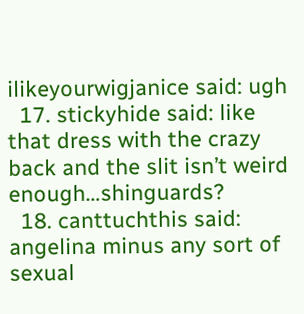ilikeyourwigjanice said: ugh
  17. stickyhide said: like that dress with the crazy back and the slit isn’t weird enough…shinguards?
  18. canttuchthis said: angelina minus any sort of sexual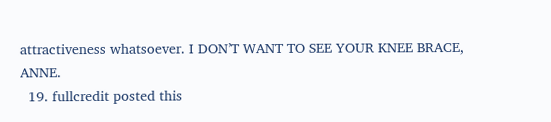attractiveness whatsoever. I DON’T WANT TO SEE YOUR KNEE BRACE, ANNE.
  19. fullcredit posted this